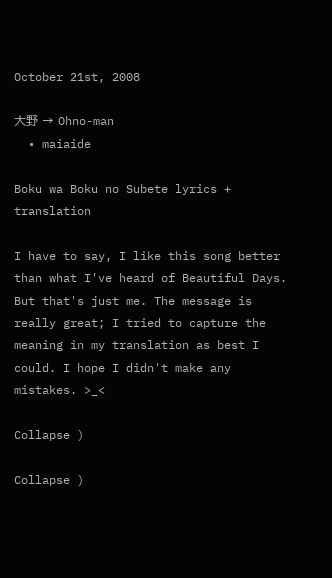October 21st, 2008

大野 → Ohno-man
  • maiaide

Boku wa Boku no Subete lyrics + translation

I have to say, I like this song better than what I've heard of Beautiful Days. But that's just me. The message is really great; I tried to capture the meaning in my translation as best I could. I hope I didn't make any mistakes. >_<

Collapse )

Collapse )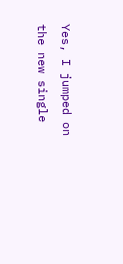Yes, I jumped on the new single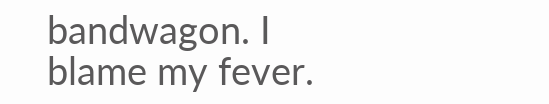bandwagon. I blame my fever.